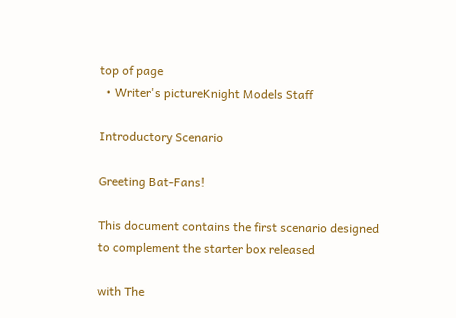top of page
  • Writer's pictureKnight Models Staff

Introductory Scenario

Greeting Bat-Fans!

This document contains the first scenario designed to complement the starter box released

with The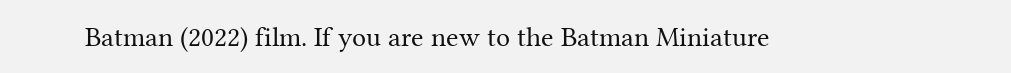Batman (2022) film. If you are new to the Batman Miniature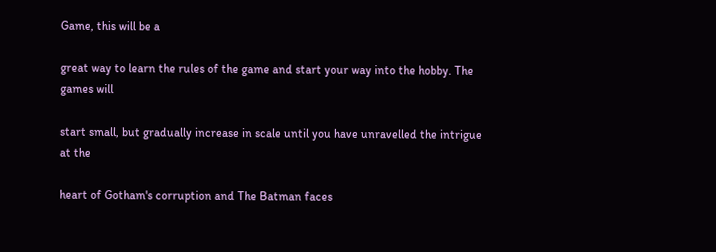Game, this will be a

great way to learn the rules of the game and start your way into the hobby. The games will

start small, but gradually increase in scale until you have unravelled the intrigue at the

heart of Gotham's corruption and The Batman faces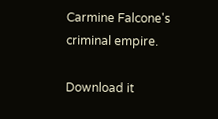Carmine Falcone's criminal empire.

Download it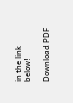in the link below!

Download PDF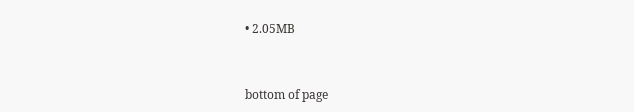• 2.05MB


bottom of page